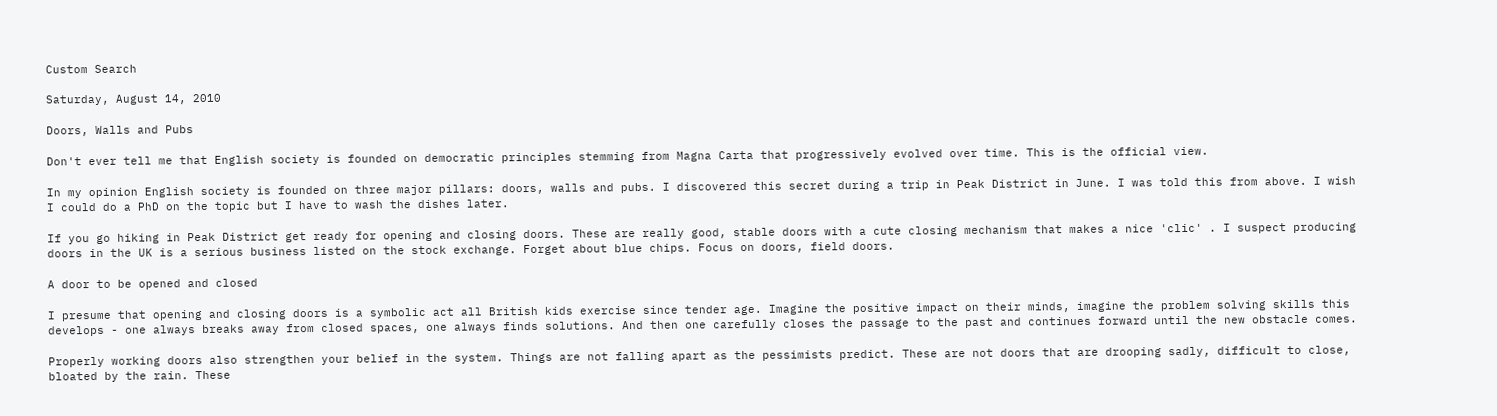Custom Search

Saturday, August 14, 2010

Doors, Walls and Pubs

Don't ever tell me that English society is founded on democratic principles stemming from Magna Carta that progressively evolved over time. This is the official view.

In my opinion English society is founded on three major pillars: doors, walls and pubs. I discovered this secret during a trip in Peak District in June. I was told this from above. I wish I could do a PhD on the topic but I have to wash the dishes later.

If you go hiking in Peak District get ready for opening and closing doors. These are really good, stable doors with a cute closing mechanism that makes a nice 'clic' . I suspect producing doors in the UK is a serious business listed on the stock exchange. Forget about blue chips. Focus on doors, field doors.

A door to be opened and closed

I presume that opening and closing doors is a symbolic act all British kids exercise since tender age. Imagine the positive impact on their minds, imagine the problem solving skills this develops - one always breaks away from closed spaces, one always finds solutions. And then one carefully closes the passage to the past and continues forward until the new obstacle comes.

Properly working doors also strengthen your belief in the system. Things are not falling apart as the pessimists predict. These are not doors that are drooping sadly, difficult to close, bloated by the rain. These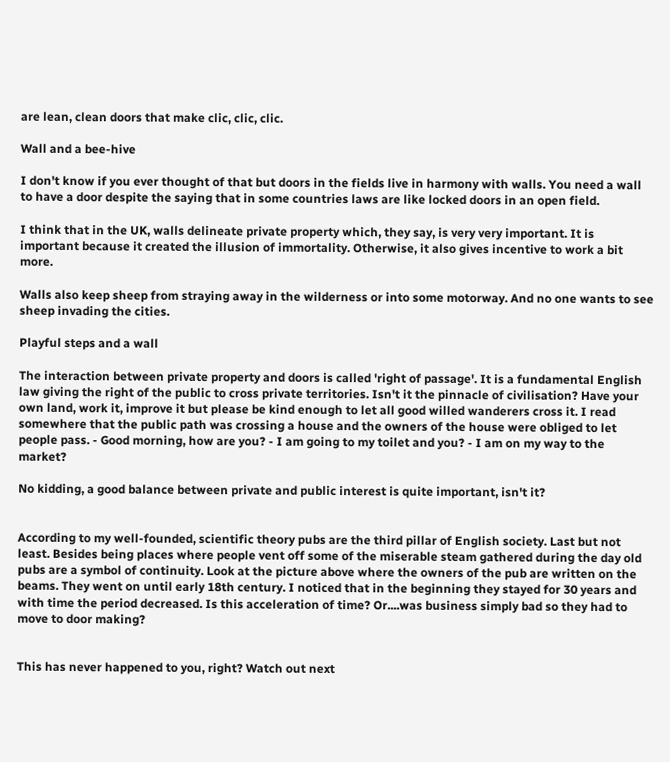are lean, clean doors that make clic, clic, clic.

Wall and a bee-hive

I don't know if you ever thought of that but doors in the fields live in harmony with walls. You need a wall to have a door despite the saying that in some countries laws are like locked doors in an open field.

I think that in the UK, walls delineate private property which, they say, is very very important. It is important because it created the illusion of immortality. Otherwise, it also gives incentive to work a bit more.

Walls also keep sheep from straying away in the wilderness or into some motorway. And no one wants to see sheep invading the cities.

Playful steps and a wall

The interaction between private property and doors is called 'right of passage'. It is a fundamental English law giving the right of the public to cross private territories. Isn't it the pinnacle of civilisation? Have your own land, work it, improve it but please be kind enough to let all good willed wanderers cross it. I read somewhere that the public path was crossing a house and the owners of the house were obliged to let people pass. - Good morning, how are you? - I am going to my toilet and you? - I am on my way to the market?

No kidding, a good balance between private and public interest is quite important, isn't it?


According to my well-founded, scientific theory pubs are the third pillar of English society. Last but not least. Besides being places where people vent off some of the miserable steam gathered during the day old pubs are a symbol of continuity. Look at the picture above where the owners of the pub are written on the beams. They went on until early 18th century. I noticed that in the beginning they stayed for 30 years and with time the period decreased. Is this acceleration of time? Or....was business simply bad so they had to move to door making?


This has never happened to you, right? Watch out next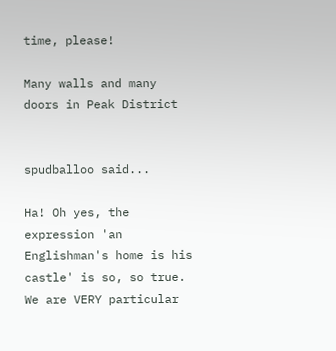time, please!

Many walls and many doors in Peak District


spudballoo said...

Ha! Oh yes, the expression 'an Englishman's home is his castle' is so, so true. We are VERY particular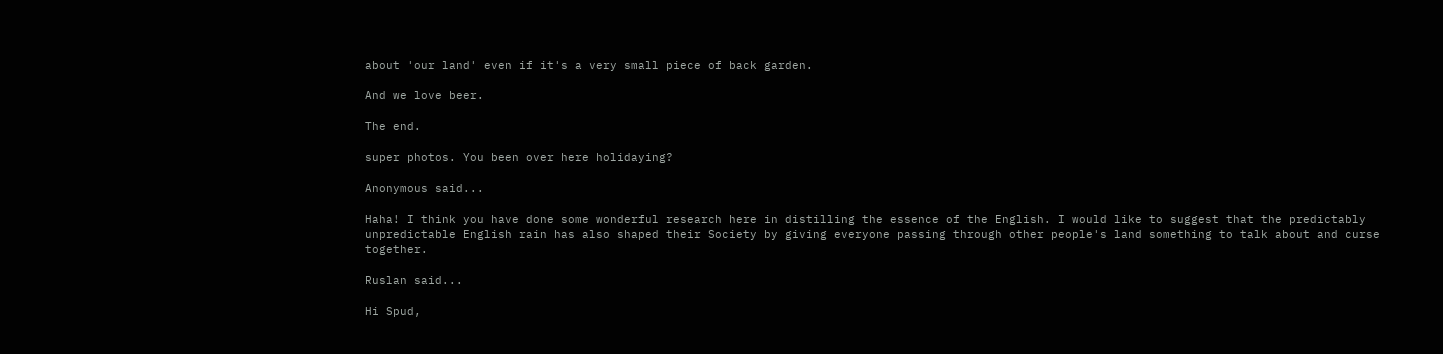about 'our land' even if it's a very small piece of back garden.

And we love beer.

The end.

super photos. You been over here holidaying?

Anonymous said...

Haha! I think you have done some wonderful research here in distilling the essence of the English. I would like to suggest that the predictably unpredictable English rain has also shaped their Society by giving everyone passing through other people's land something to talk about and curse together.

Ruslan said...

Hi Spud,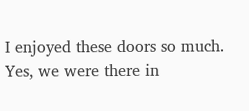I enjoyed these doors so much. Yes, we were there in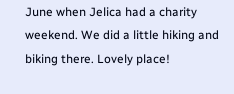June when Jelica had a charity weekend. We did a little hiking and biking there. Lovely place!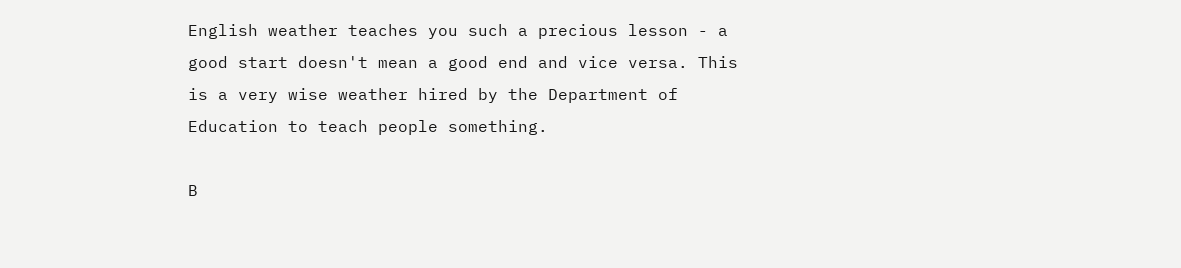English weather teaches you such a precious lesson - a good start doesn't mean a good end and vice versa. This is a very wise weather hired by the Department of Education to teach people something.

B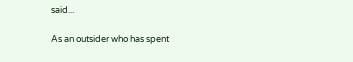said...

As an outsider who has spent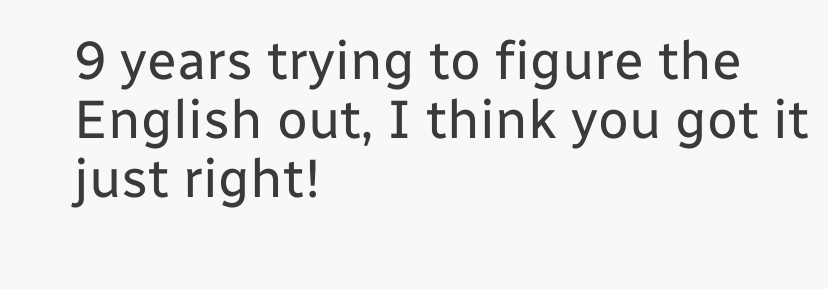9 years trying to figure the English out, I think you got it just right!